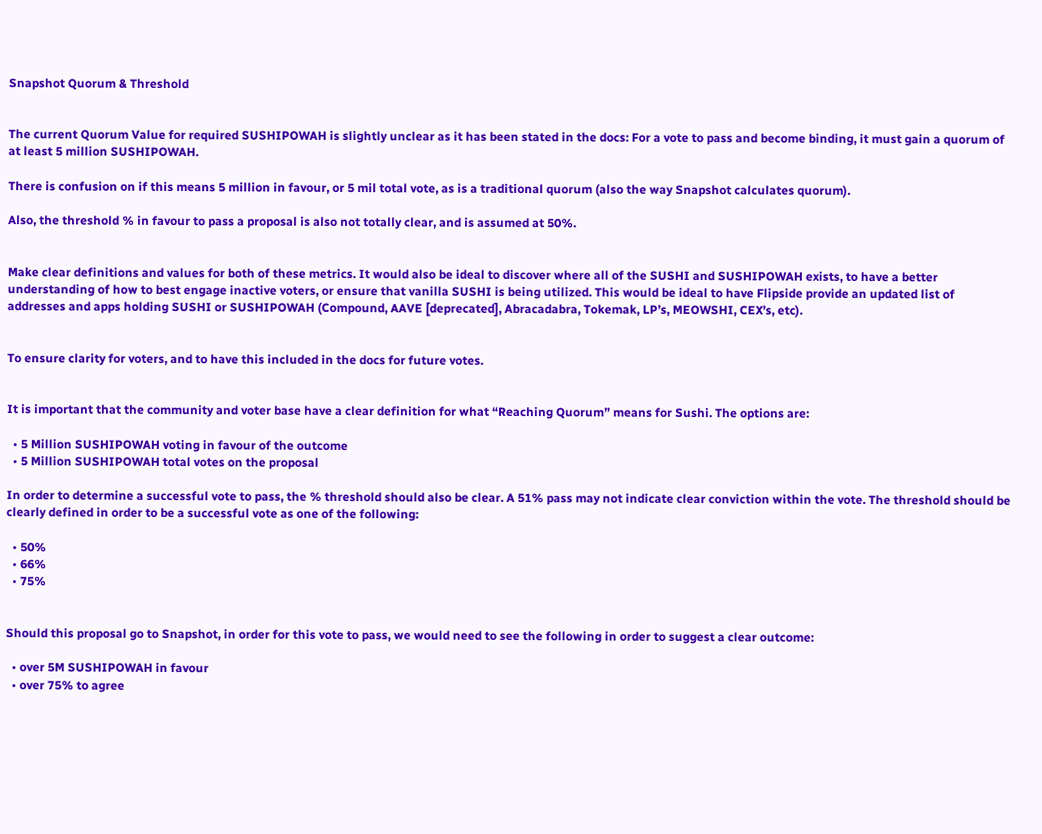Snapshot Quorum & Threshold


The current Quorum Value for required SUSHIPOWAH is slightly unclear as it has been stated in the docs: For a vote to pass and become binding, it must gain a quorum of at least 5 million SUSHIPOWAH.

There is confusion on if this means 5 million in favour, or 5 mil total vote, as is a traditional quorum (also the way Snapshot calculates quorum).

Also, the threshold % in favour to pass a proposal is also not totally clear, and is assumed at 50%.


Make clear definitions and values for both of these metrics. It would also be ideal to discover where all of the SUSHI and SUSHIPOWAH exists, to have a better understanding of how to best engage inactive voters, or ensure that vanilla SUSHI is being utilized. This would be ideal to have Flipside provide an updated list of addresses and apps holding SUSHI or SUSHIPOWAH (Compound, AAVE [deprecated], Abracadabra, Tokemak, LP’s, MEOWSHI, CEX’s, etc).


To ensure clarity for voters, and to have this included in the docs for future votes.


It is important that the community and voter base have a clear definition for what “Reaching Quorum” means for Sushi. The options are:

  • 5 Million SUSHIPOWAH voting in favour of the outcome
  • 5 Million SUSHIPOWAH total votes on the proposal

In order to determine a successful vote to pass, the % threshold should also be clear. A 51% pass may not indicate clear conviction within the vote. The threshold should be clearly defined in order to be a successful vote as one of the following:

  • 50%
  • 66%
  • 75%


Should this proposal go to Snapshot, in order for this vote to pass, we would need to see the following in order to suggest a clear outcome:

  • over 5M SUSHIPOWAH in favour
  • over 75% to agree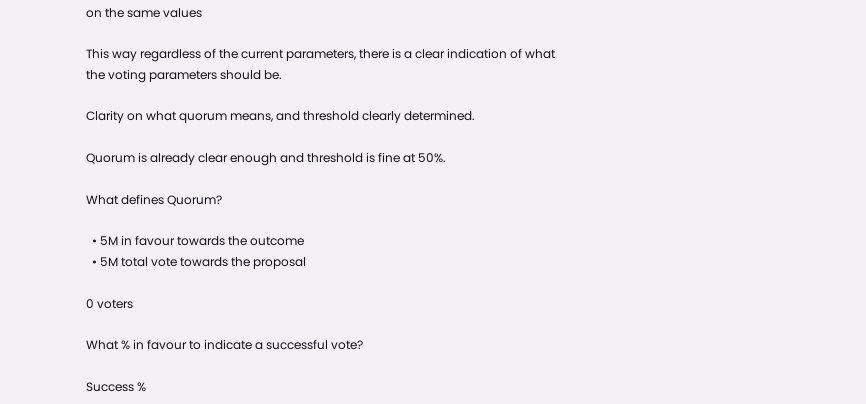on the same values

This way regardless of the current parameters, there is a clear indication of what the voting parameters should be.

Clarity on what quorum means, and threshold clearly determined.

Quorum is already clear enough and threshold is fine at 50%.

What defines Quorum?

  • 5M in favour towards the outcome
  • 5M total vote towards the proposal

0 voters

What % in favour to indicate a successful vote?

Success %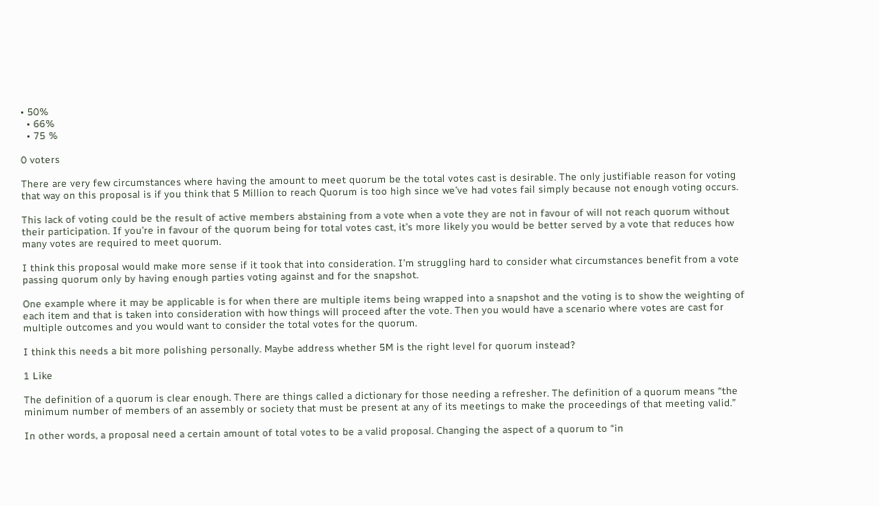• 50%
  • 66%
  • 75 %

0 voters

There are very few circumstances where having the amount to meet quorum be the total votes cast is desirable. The only justifiable reason for voting that way on this proposal is if you think that 5 Million to reach Quorum is too high since we’ve had votes fail simply because not enough voting occurs.

This lack of voting could be the result of active members abstaining from a vote when a vote they are not in favour of will not reach quorum without their participation. If you’re in favour of the quorum being for total votes cast, it’s more likely you would be better served by a vote that reduces how many votes are required to meet quorum.

I think this proposal would make more sense if it took that into consideration. I’m struggling hard to consider what circumstances benefit from a vote passing quorum only by having enough parties voting against and for the snapshot.

One example where it may be applicable is for when there are multiple items being wrapped into a snapshot and the voting is to show the weighting of each item and that is taken into consideration with how things will proceed after the vote. Then you would have a scenario where votes are cast for multiple outcomes and you would want to consider the total votes for the quorum.

I think this needs a bit more polishing personally. Maybe address whether 5M is the right level for quorum instead?

1 Like

The definition of a quorum is clear enough. There are things called a dictionary for those needing a refresher. The definition of a quorum means “the minimum number of members of an assembly or society that must be present at any of its meetings to make the proceedings of that meeting valid.”

In other words, a proposal need a certain amount of total votes to be a valid proposal. Changing the aspect of a quorum to “in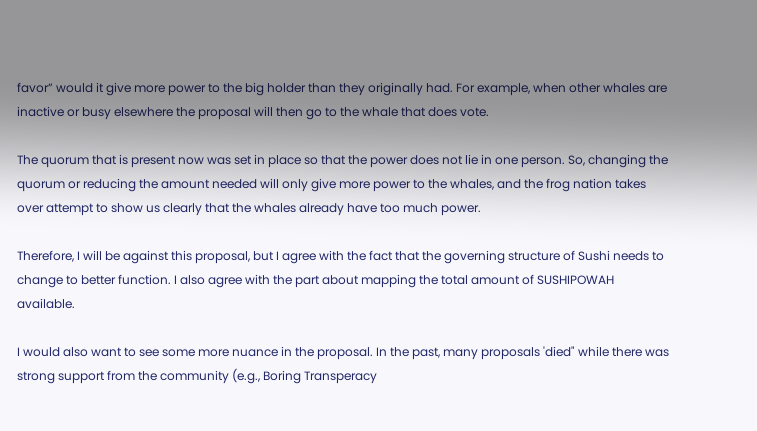favor” would it give more power to the big holder than they originally had. For example, when other whales are inactive or busy elsewhere the proposal will then go to the whale that does vote.

The quorum that is present now was set in place so that the power does not lie in one person. So, changing the quorum or reducing the amount needed will only give more power to the whales, and the frog nation takes over attempt to show us clearly that the whales already have too much power.

Therefore, I will be against this proposal, but I agree with the fact that the governing structure of Sushi needs to change to better function. I also agree with the part about mapping the total amount of SUSHIPOWAH available.

I would also want to see some more nuance in the proposal. In the past, many proposals 'died" while there was strong support from the community (e.g., Boring Transperacy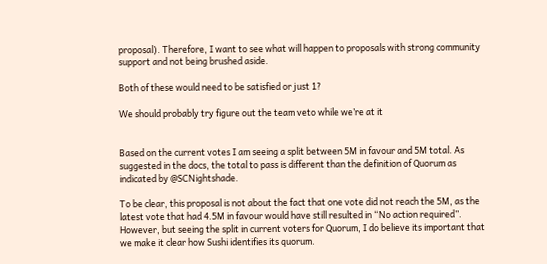proposal). Therefore, I want to see what will happen to proposals with strong community support and not being brushed aside.

Both of these would need to be satisfied or just 1?

We should probably try figure out the team veto while we’re at it


Based on the current votes I am seeing a split between 5M in favour and 5M total. As suggested in the docs, the total to pass is different than the definition of Quorum as indicated by @SCNightshade.

To be clear, this proposal is not about the fact that one vote did not reach the 5M, as the latest vote that had 4.5M in favour would have still resulted in “No action required”. However, but seeing the split in current voters for Quorum, I do believe its important that we make it clear how Sushi identifies its quorum.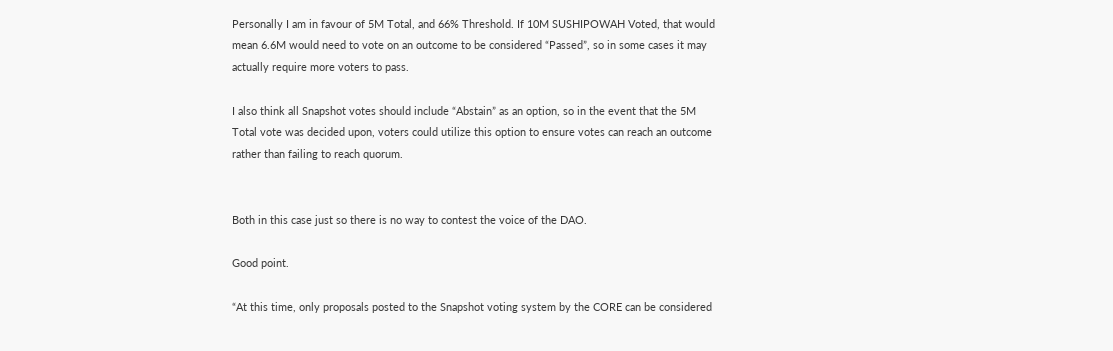Personally I am in favour of 5M Total, and 66% Threshold. If 10M SUSHIPOWAH Voted, that would mean 6.6M would need to vote on an outcome to be considered “Passed”, so in some cases it may actually require more voters to pass.

I also think all Snapshot votes should include “Abstain” as an option, so in the event that the 5M Total vote was decided upon, voters could utilize this option to ensure votes can reach an outcome rather than failing to reach quorum.


Both in this case just so there is no way to contest the voice of the DAO.

Good point.

“At this time, only proposals posted to the Snapshot voting system by the CORE can be considered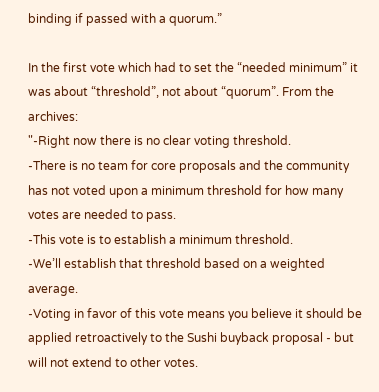binding if passed with a quorum.”

In the first vote which had to set the “needed minimum” it was about “threshold”, not about “quorum”. From the archives:
"-Right now there is no clear voting threshold.
-There is no team for core proposals and the community has not voted upon a minimum threshold for how many votes are needed to pass.
-This vote is to establish a minimum threshold.
-We’ll establish that threshold based on a weighted average.
-Voting in favor of this vote means you believe it should be applied retroactively to the Sushi buyback proposal - but will not extend to other votes.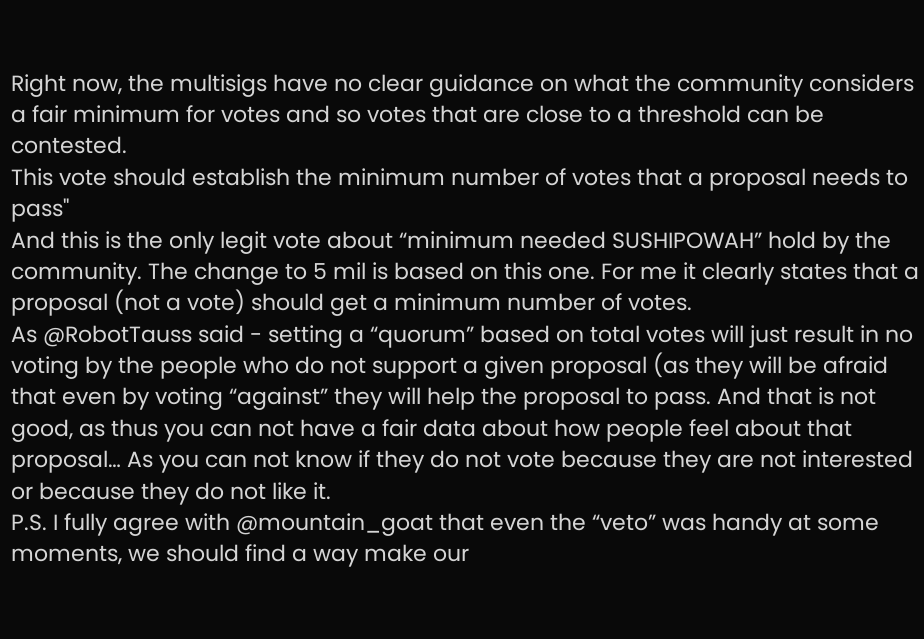Right now, the multisigs have no clear guidance on what the community considers a fair minimum for votes and so votes that are close to a threshold can be contested.
This vote should establish the minimum number of votes that a proposal needs to pass"
And this is the only legit vote about “minimum needed SUSHIPOWAH” hold by the community. The change to 5 mil is based on this one. For me it clearly states that a proposal (not a vote) should get a minimum number of votes.
As @RobotTauss said - setting a “quorum” based on total votes will just result in no voting by the people who do not support a given proposal (as they will be afraid that even by voting “against” they will help the proposal to pass. And that is not good, as thus you can not have a fair data about how people feel about that proposal… As you can not know if they do not vote because they are not interested or because they do not like it.
P.S. I fully agree with @mountain_goat that even the “veto” was handy at some moments, we should find a way make our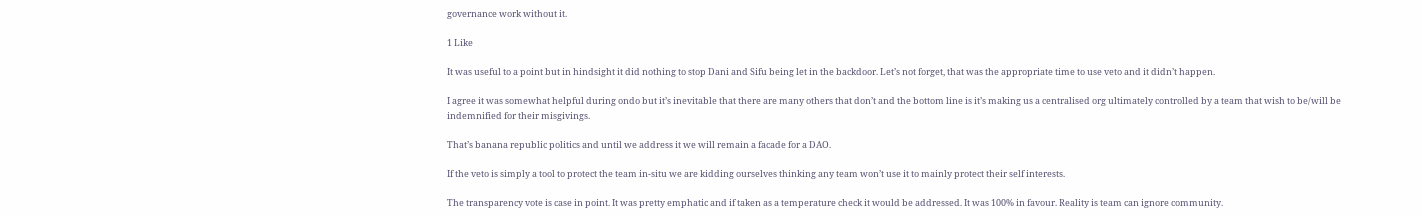governance work without it.

1 Like

It was useful to a point but in hindsight it did nothing to stop Dani and Sifu being let in the backdoor. Let’s not forget, that was the appropriate time to use veto and it didn’t happen.

I agree it was somewhat helpful during ondo but it’s inevitable that there are many others that don’t and the bottom line is it’s making us a centralised org ultimately controlled by a team that wish to be/will be indemnified for their misgivings.

That’s banana republic politics and until we address it we will remain a facade for a DAO.

If the veto is simply a tool to protect the team in-situ we are kidding ourselves thinking any team won’t use it to mainly protect their self interests.

The transparency vote is case in point. It was pretty emphatic and if taken as a temperature check it would be addressed. It was 100% in favour. Reality is team can ignore community.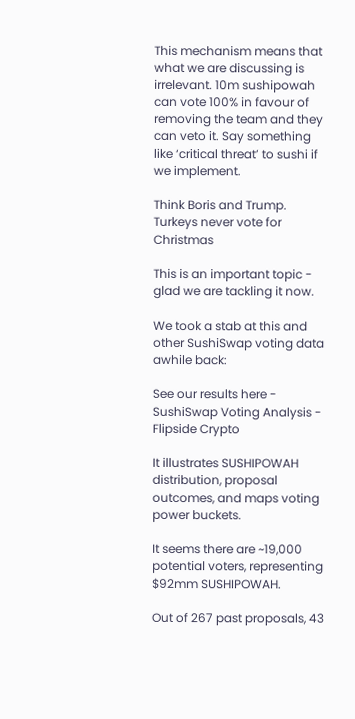This mechanism means that what we are discussing is irrelevant. 10m sushipowah can vote 100% in favour of removing the team and they can veto it. Say something like ‘critical threat’ to sushi if we implement.

Think Boris and Trump. Turkeys never vote for Christmas

This is an important topic - glad we are tackling it now.

We took a stab at this and other SushiSwap voting data awhile back:

See our results here - SushiSwap Voting Analysis - Flipside Crypto

It illustrates SUSHIPOWAH distribution, proposal outcomes, and maps voting power buckets.

It seems there are ~19,000 potential voters, representing $92mm SUSHIPOWAH.

Out of 267 past proposals, 43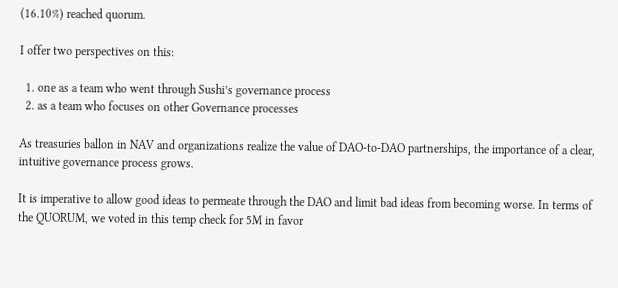(16.10%) reached quorum.

I offer two perspectives on this:

  1. one as a team who went through Sushi’s governance process
  2. as a team who focuses on other Governance processes

As treasuries ballon in NAV and organizations realize the value of DAO-to-DAO partnerships, the importance of a clear, intuitive governance process grows.

It is imperative to allow good ideas to permeate through the DAO and limit bad ideas from becoming worse. In terms of the QUORUM, we voted in this temp check for 5M in favor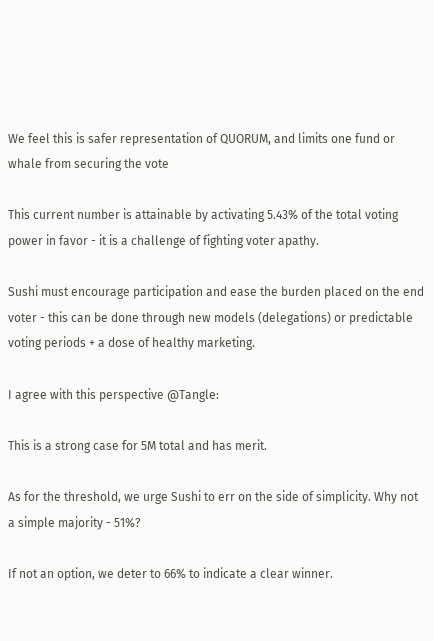We feel this is safer representation of QUORUM, and limits one fund or whale from securing the vote

This current number is attainable by activating 5.43% of the total voting power in favor - it is a challenge of fighting voter apathy.

Sushi must encourage participation and ease the burden placed on the end voter - this can be done through new models (delegations) or predictable voting periods + a dose of healthy marketing.

I agree with this perspective @Tangle:

This is a strong case for 5M total and has merit.

As for the threshold, we urge Sushi to err on the side of simplicity. Why not a simple majority - 51%?

If not an option, we deter to 66% to indicate a clear winner.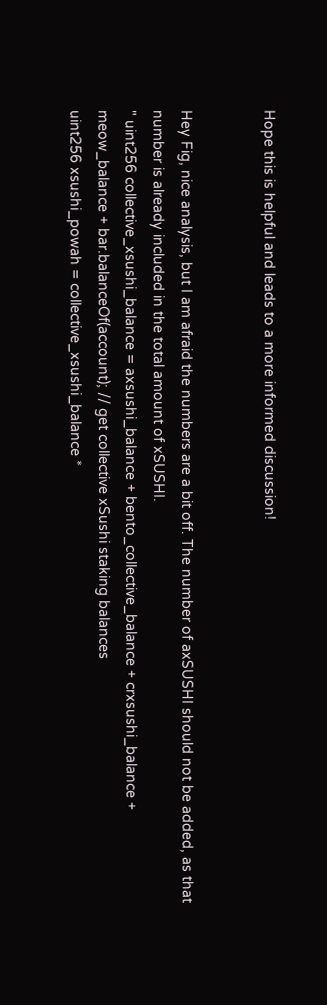Hope this is helpful and leads to a more informed discussion!


Hey Fig, nice analysis, but I am afraid the numbers are a bit off. The number of axSUSHI should not be added, as that number is already included in the total amount of xSUSHI.
" uint256 collective_xsushi_balance = axsushi_balance + bento_collective_balance + crxsushi_balance + meow_balance + bar.balanceOf(account); // get collective xSushi staking balances
uint256 xsushi_powah = collective_xsushi_balance *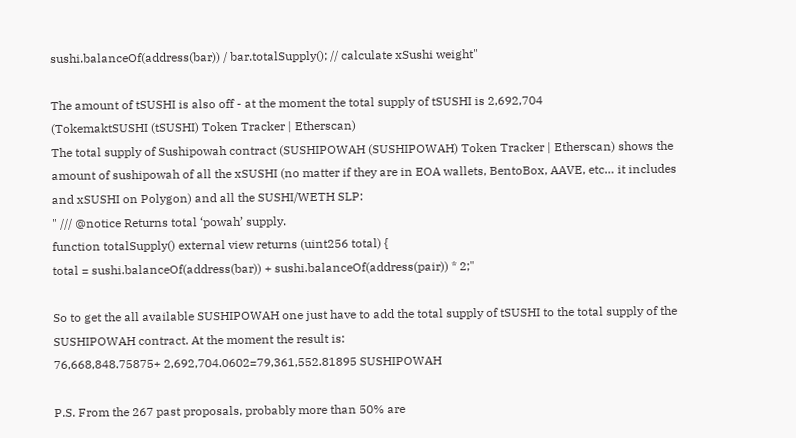sushi.balanceOf(address(bar)) / bar.totalSupply(); // calculate xSushi weight"

The amount of tSUSHI is also off - at the moment the total supply of tSUSHI is 2,692,704
(TokemaktSUSHI (tSUSHI) Token Tracker | Etherscan)
The total supply of Sushipowah contract (SUSHIPOWAH (SUSHIPOWAH) Token Tracker | Etherscan) shows the amount of sushipowah of all the xSUSHI (no matter if they are in EOA wallets, BentoBox, AAVE, etc… it includes and xSUSHI on Polygon) and all the SUSHI/WETH SLP:
" /// @notice Returns total ‘powah’ supply.
function totalSupply() external view returns (uint256 total) {
total = sushi.balanceOf(address(bar)) + sushi.balanceOf(address(pair)) * 2;"

So to get the all available SUSHIPOWAH one just have to add the total supply of tSUSHI to the total supply of the SUSHIPOWAH contract. At the moment the result is:
76,668,848.75875+ 2,692,704.0602=79,361,552.81895 SUSHIPOWAH

P.S. From the 267 past proposals, probably more than 50% are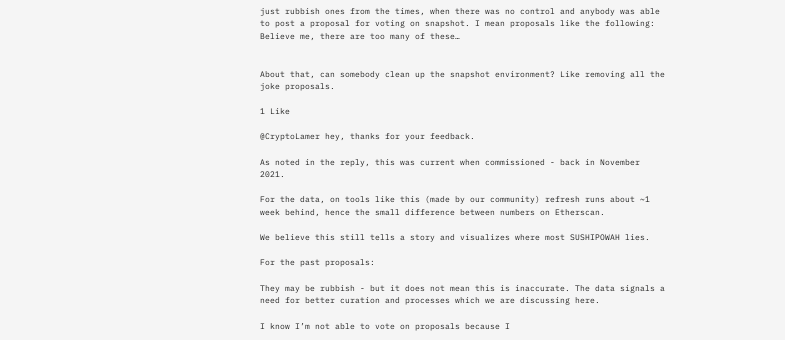just rubbish ones from the times, when there was no control and anybody was able to post a proposal for voting on snapshot. I mean proposals like the following:
Believe me, there are too many of these…


About that, can somebody clean up the snapshot environment? Like removing all the joke proposals.

1 Like

@CryptoLamer hey, thanks for your feedback.

As noted in the reply, this was current when commissioned - back in November 2021.

For the data, on tools like this (made by our community) refresh runs about ~1 week behind, hence the small difference between numbers on Etherscan.

We believe this still tells a story and visualizes where most SUSHIPOWAH lies.

For the past proposals:

They may be rubbish - but it does not mean this is inaccurate. The data signals a need for better curation and processes which we are discussing here.

I know I’m not able to vote on proposals because I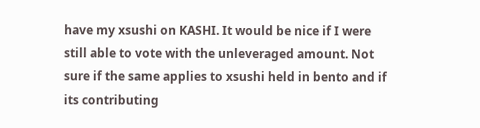have my xsushi on KASHI. It would be nice if I were still able to vote with the unleveraged amount. Not sure if the same applies to xsushi held in bento and if its contributing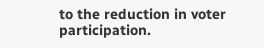to the reduction in voter participation.